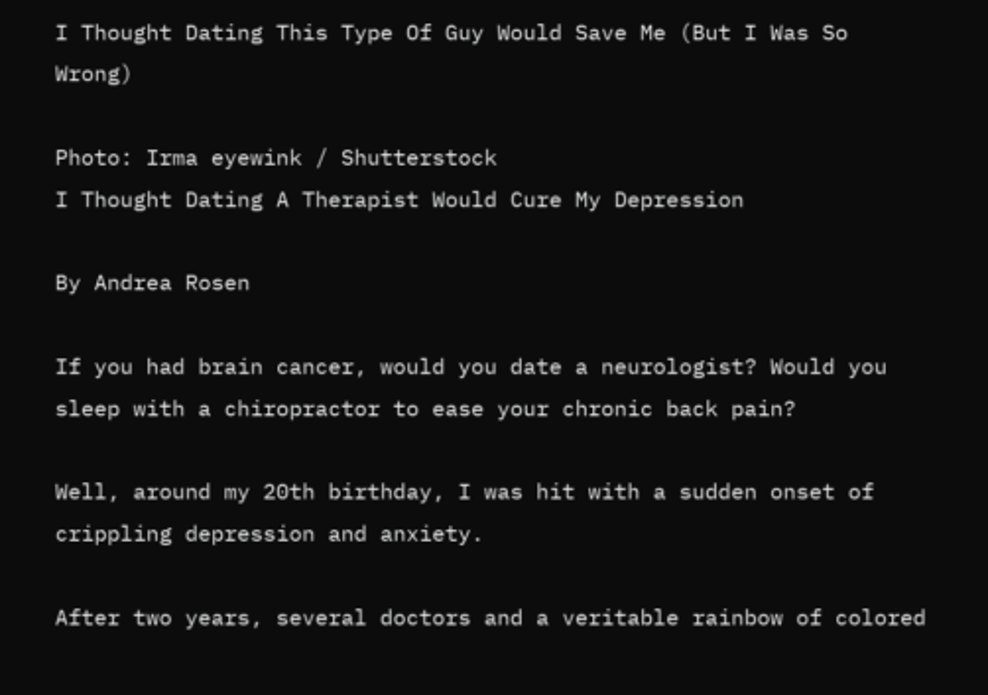I Thought Dating This Type Of Guy Would Save Me (But I Was So Wrong)

Photo: Irma eyewink / Shutterstock
I Thought Dating A Therapist Would Cure My Depression

By Andrea Rosen

If you had brain cancer, would you date a neurologist? Would you sleep with a chiropractor to ease your chronic back pain?

Well, around my 20th birthday, I was hit with a sudden onset of crippling depression and anxiety.

After two years, several doctors and a veritable rainbow of colored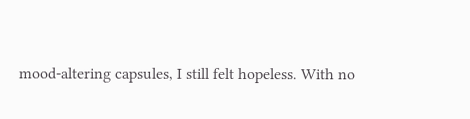mood-altering capsules, I still felt hopeless. With no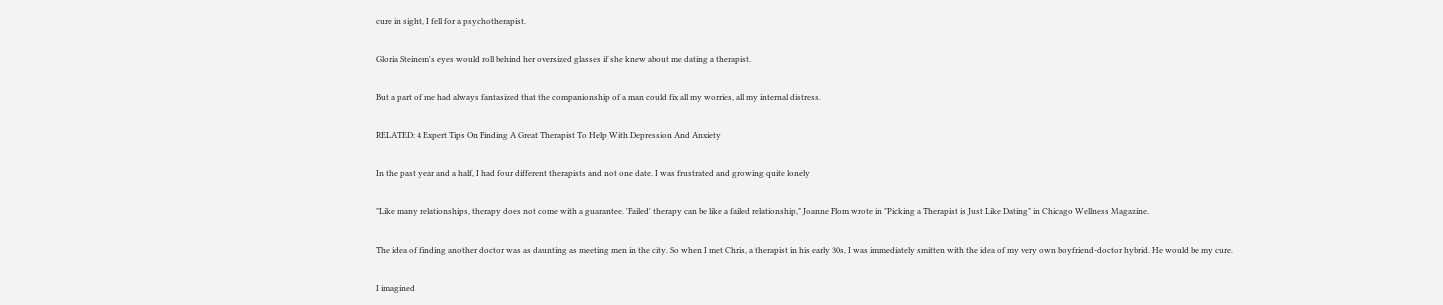cure in sight, I fell for a psychotherapist.

Gloria Steinem's eyes would roll behind her oversized glasses if she knew about me dating a therapist.

But a part of me had always fantasized that the companionship of a man could fix all my worries, all my internal distress.

RELATED: 4 Expert Tips On Finding A Great Therapist To Help With Depression And Anxiety

In the past year and a half, I had four different therapists and not one date. I was frustrated and growing quite lonely

"Like many relationships, therapy does not come with a guarantee. 'Failed' therapy can be like a failed relationship," Joanne Flom wrote in "Picking a Therapist is Just Like Dating" in Chicago Wellness Magazine.

The idea of finding another doctor was as daunting as meeting men in the city. So when I met Chris, a therapist in his early 30s, I was immediately smitten with the idea of my very own boyfriend-doctor hybrid. He would be my cure.

I imagined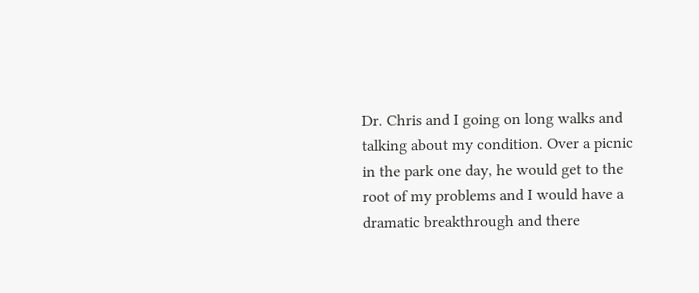Dr. Chris and I going on long walks and talking about my condition. Over a picnic in the park one day, he would get to the root of my problems and I would have a dramatic breakthrough and there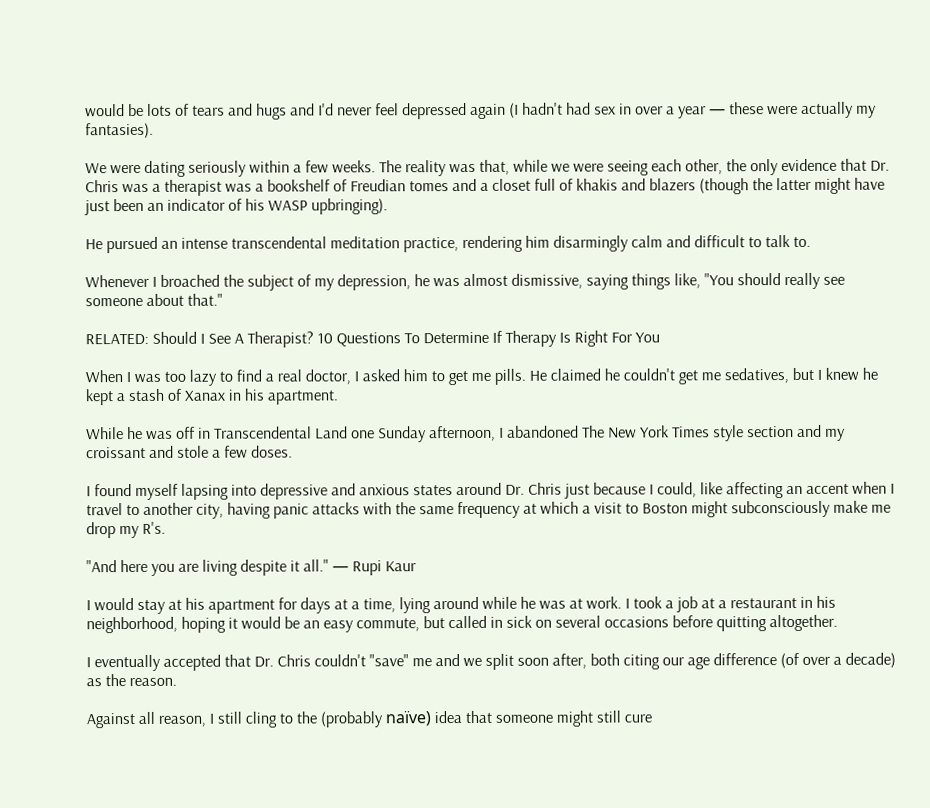would be lots of tears and hugs and I'd never feel depressed again (I hadn't had sex in over a year — these were actually my fantasies).

We were dating seriously within a few weeks. The reality was that, while we were seeing each other, the only evidence that Dr. Chris was a therapist was a bookshelf of Freudian tomes and a closet full of khakis and blazers (though the latter might have just been an indicator of his WASP upbringing).

He pursued an intense transcendental meditation practice, rendering him disarmingly calm and difficult to talk to.

Whenever I broached the subject of my depression, he was almost dismissive, saying things like, "You should really see someone about that."

RELATED: Should I See A Therapist? 10 Questions To Determine If Therapy Is Right For You

When I was too lazy to find a real doctor, I asked him to get me pills. He claimed he couldn't get me sedatives, but I knew he kept a stash of Xanax in his apartment.

While he was off in Transcendental Land one Sunday afternoon, I abandoned The New York Times style section and my croissant and stole a few doses.

I found myself lapsing into depressive and anxious states around Dr. Chris just because I could, like affecting an accent when I travel to another city, having panic attacks with the same frequency at which a visit to Boston might subconsciously make me drop my R's.

"And here you are living despite it all." — Rupi Kaur

I would stay at his apartment for days at a time, lying around while he was at work. I took a job at a restaurant in his neighborhood, hoping it would be an easy commute, but called in sick on several occasions before quitting altogether.

I eventually accepted that Dr. Chris couldn't "save" me and we split soon after, both citing our age difference (of over a decade) as the reason.

Against all reason, I still cling to the (probably naïve) idea that someone might still cure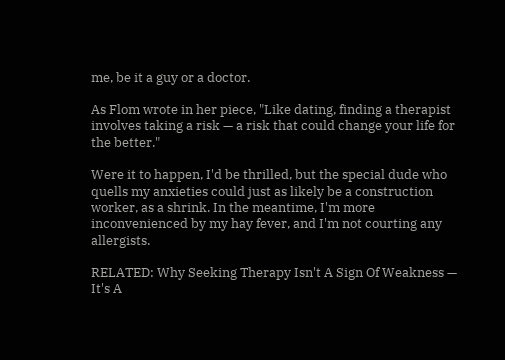me, be it a guy or a doctor.

As Flom wrote in her piece, "Like dating, finding a therapist involves taking a risk — a risk that could change your life for the better."

Were it to happen, I'd be thrilled, but the special dude who quells my anxieties could just as likely be a construction worker, as a shrink. In the meantime, I'm more inconvenienced by my hay fever, and I'm not courting any allergists.

RELATED: Why Seeking Therapy Isn't A Sign Of Weakness — It's A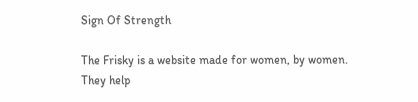Sign Of Strength

The Frisky is a website made for women, by women. They help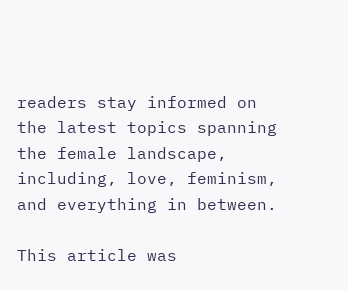readers stay informed on the latest topics spanning the female landscape, including, love, feminism, and everything in between.

This article was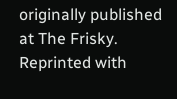originally published at The Frisky. Reprinted with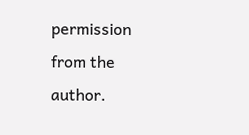permission from the author.